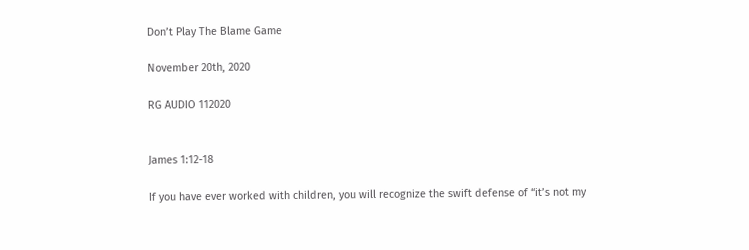Don’t Play The Blame Game

November 20th, 2020

RG AUDIO 112020


James 1:12-18

If you have ever worked with children, you will recognize the swift defense of “it’s not my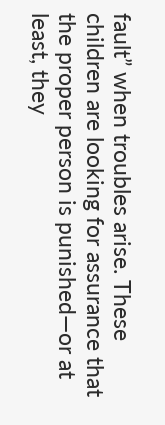fault” when troubles arise. These children are looking for assurance that the proper person is punished—or at least, they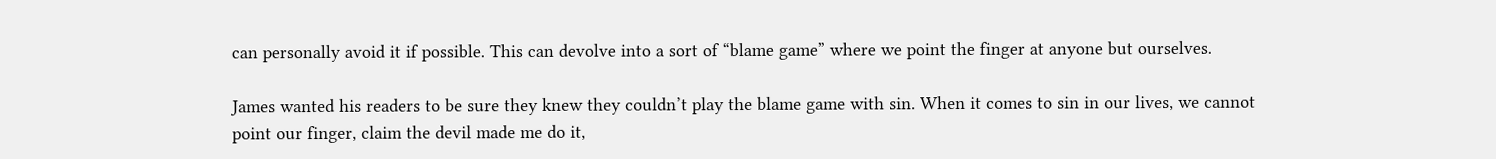can personally avoid it if possible. This can devolve into a sort of “blame game” where we point the finger at anyone but ourselves.

James wanted his readers to be sure they knew they couldn’t play the blame game with sin. When it comes to sin in our lives, we cannot point our finger, claim the devil made me do it,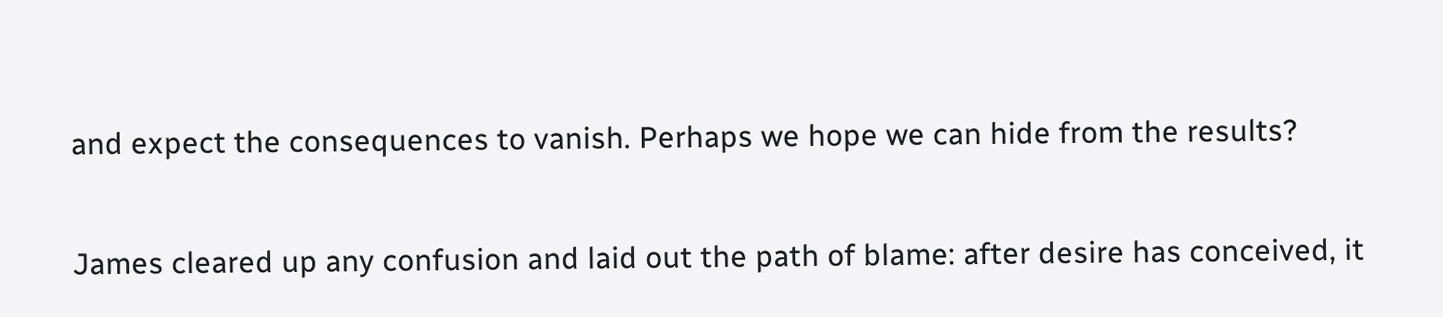and expect the consequences to vanish. Perhaps we hope we can hide from the results?

James cleared up any confusion and laid out the path of blame: after desire has conceived, it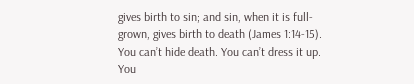gives birth to sin; and sin, when it is full-grown, gives birth to death (James 1:14-15). You can’t hide death. You can’t dress it up. You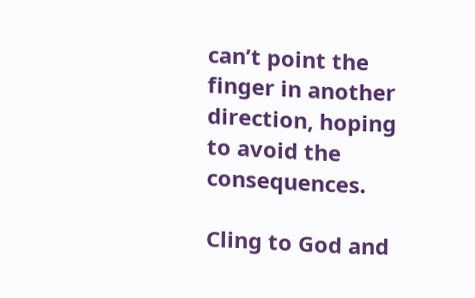can’t point the finger in another direction, hoping to avoid the consequences.

Cling to God and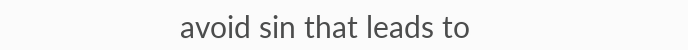avoid sin that leads to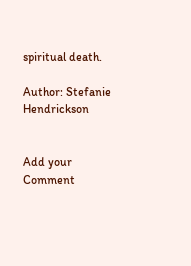spiritual death.

Author: Stefanie Hendrickson


Add your Comment